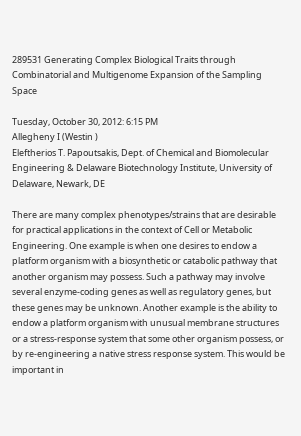289531 Generating Complex Biological Traits through Combinatorial and Multigenome Expansion of the Sampling Space

Tuesday, October 30, 2012: 6:15 PM
Allegheny I (Westin )
Eleftherios T. Papoutsakis, Dept. of Chemical and Biomolecular Engineering & Delaware Biotechnology Institute, University of Delaware, Newark, DE

There are many complex phenotypes/strains that are desirable for practical applications in the context of Cell or Metabolic Engineering. One example is when one desires to endow a platform organism with a biosynthetic or catabolic pathway that another organism may possess. Such a pathway may involve several enzyme-coding genes as well as regulatory genes, but these genes may be unknown. Another example is the ability to endow a platform organism with unusual membrane structures or a stress-response system that some other organism possess, or by re-engineering a native stress response system. This would be important in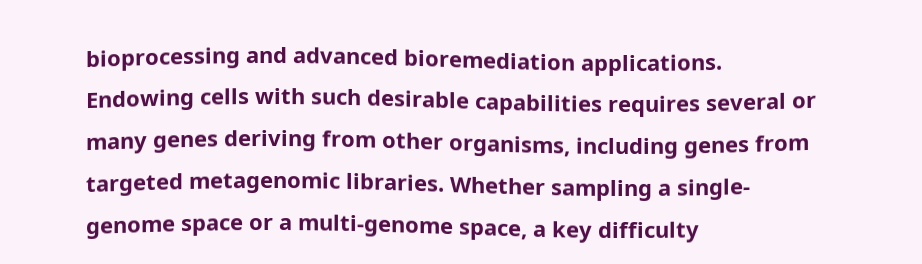bioprocessing and advanced bioremediation applications. Endowing cells with such desirable capabilities requires several or many genes deriving from other organisms, including genes from targeted metagenomic libraries. Whether sampling a single-genome space or a multi-genome space, a key difficulty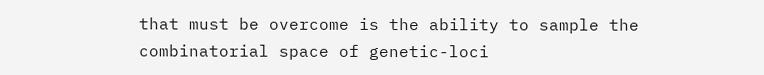that must be overcome is the ability to sample the combinatorial space of genetic-loci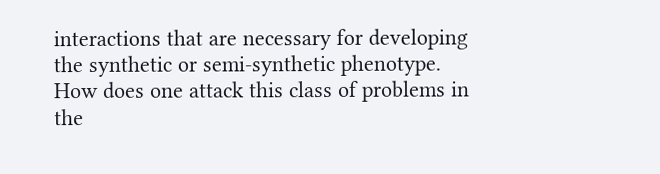interactions that are necessary for developing the synthetic or semi-synthetic phenotype. How does one attack this class of problems in the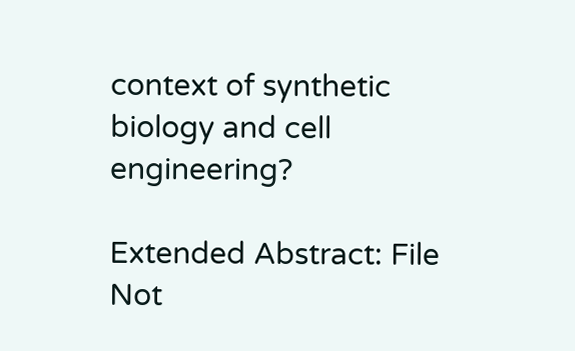context of synthetic biology and cell engineering?

Extended Abstract: File Not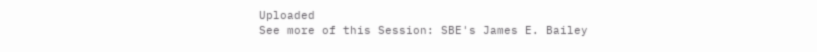Uploaded
See more of this Session: SBE's James E. Bailey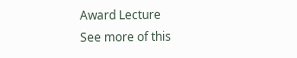Award Lecture
See more of this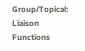Group/Topical: Liaison Functions